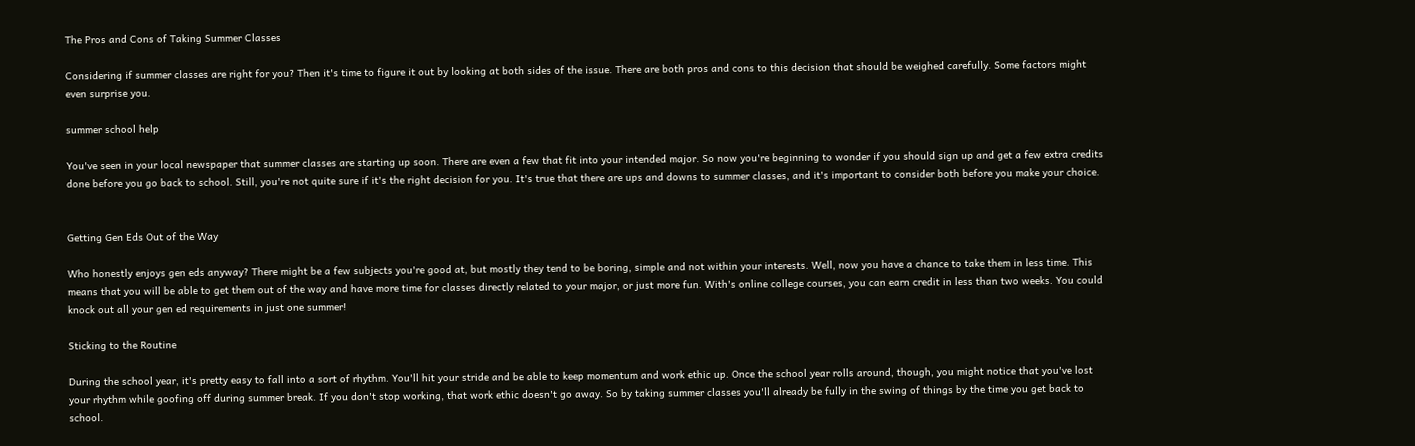The Pros and Cons of Taking Summer Classes

Considering if summer classes are right for you? Then it's time to figure it out by looking at both sides of the issue. There are both pros and cons to this decision that should be weighed carefully. Some factors might even surprise you.

summer school help

You've seen in your local newspaper that summer classes are starting up soon. There are even a few that fit into your intended major. So now you're beginning to wonder if you should sign up and get a few extra credits done before you go back to school. Still, you're not quite sure if it's the right decision for you. It's true that there are ups and downs to summer classes, and it's important to consider both before you make your choice.


Getting Gen Eds Out of the Way

Who honestly enjoys gen eds anyway? There might be a few subjects you're good at, but mostly they tend to be boring, simple and not within your interests. Well, now you have a chance to take them in less time. This means that you will be able to get them out of the way and have more time for classes directly related to your major, or just more fun. With's online college courses, you can earn credit in less than two weeks. You could knock out all your gen ed requirements in just one summer!

Sticking to the Routine

During the school year, it's pretty easy to fall into a sort of rhythm. You'll hit your stride and be able to keep momentum and work ethic up. Once the school year rolls around, though, you might notice that you've lost your rhythm while goofing off during summer break. If you don't stop working, that work ethic doesn't go away. So by taking summer classes you'll already be fully in the swing of things by the time you get back to school.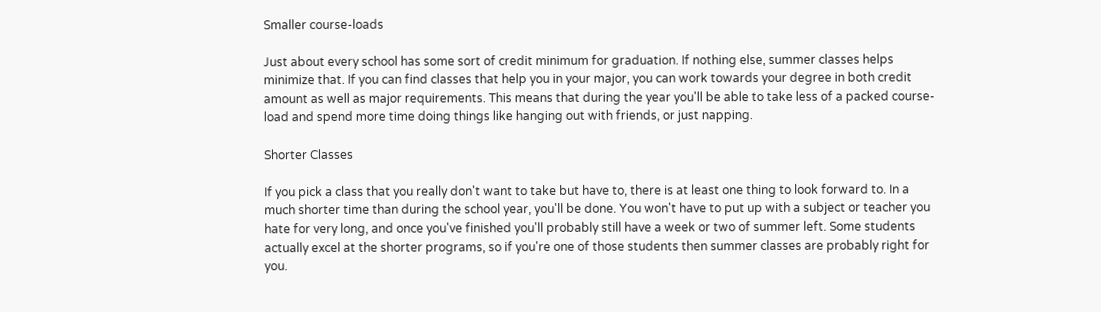Smaller course-loads

Just about every school has some sort of credit minimum for graduation. If nothing else, summer classes helps minimize that. If you can find classes that help you in your major, you can work towards your degree in both credit amount as well as major requirements. This means that during the year you'll be able to take less of a packed course-load and spend more time doing things like hanging out with friends, or just napping.

Shorter Classes

If you pick a class that you really don't want to take but have to, there is at least one thing to look forward to. In a much shorter time than during the school year, you'll be done. You won't have to put up with a subject or teacher you hate for very long, and once you've finished you'll probably still have a week or two of summer left. Some students actually excel at the shorter programs, so if you're one of those students then summer classes are probably right for you.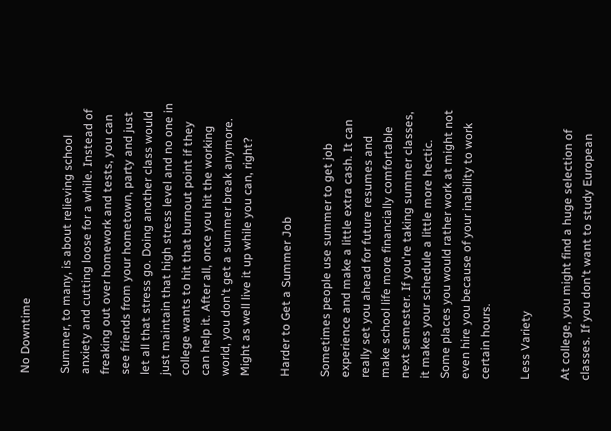No Downtime

Summer, to many, is about relieving school anxiety and cutting loose for a while. Instead of freaking out over homework and tests, you can see friends from your hometown, party and just let all that stress go. Doing another class would just maintain that high stress level and no one in college wants to hit that burnout point if they can help it. After all, once you hit the working world, you don't get a summer break anymore. Might as well live it up while you can, right?

Harder to Get a Summer Job

Sometimes people use summer to get job experience and make a little extra cash. It can really set you ahead for future resumes and make school life more financially comfortable next semester. If you're taking summer classes, it makes your schedule a little more hectic. Some places you would rather work at might not even hire you because of your inability to work certain hours.

Less Variety

At college, you might find a huge selection of classes. If you don't want to study European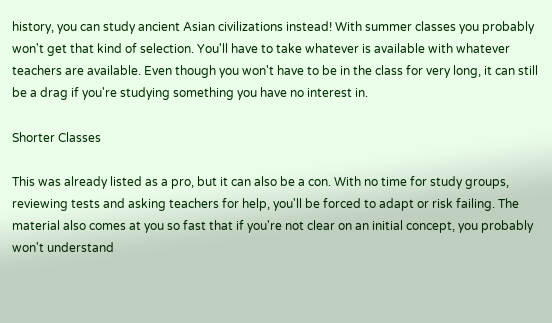history, you can study ancient Asian civilizations instead! With summer classes you probably won't get that kind of selection. You'll have to take whatever is available with whatever teachers are available. Even though you won't have to be in the class for very long, it can still be a drag if you're studying something you have no interest in.

Shorter Classes

This was already listed as a pro, but it can also be a con. With no time for study groups, reviewing tests and asking teachers for help, you'll be forced to adapt or risk failing. The material also comes at you so fast that if you're not clear on an initial concept, you probably won't understand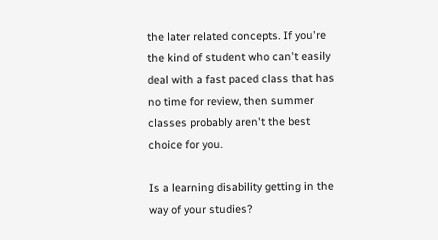the later related concepts. If you're the kind of student who can't easily deal with a fast paced class that has no time for review, then summer classes probably aren't the best choice for you.

Is a learning disability getting in the way of your studies?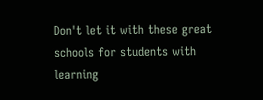Don't let it with these great schools for students with learning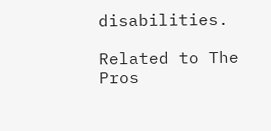disabilities.

Related to The Pros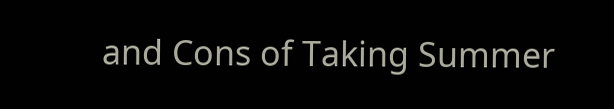and Cons of Taking Summer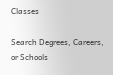Classes

Search Degrees, Careers, or Schools